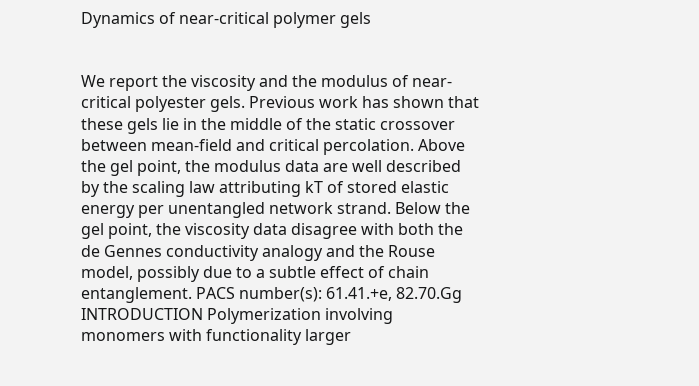Dynamics of near-critical polymer gels


We report the viscosity and the modulus of near-critical polyester gels. Previous work has shown that these gels lie in the middle of the static crossover between mean-field and critical percolation. Above the gel point, the modulus data are well described by the scaling law attributing kT of stored elastic energy per unentangled network strand. Below the gel point, the viscosity data disagree with both the de Gennes conductivity analogy and the Rouse model, possibly due to a subtle effect of chain entanglement. PACS number(s): 61.41.+e, 82.70.Gg INTRODUCTION Polymerization involving monomers with functionality larger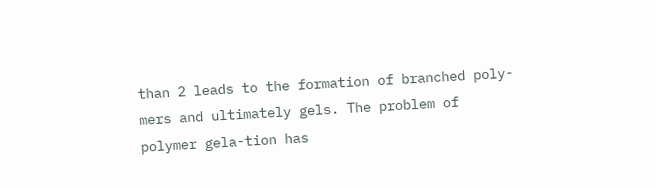than 2 leads to the formation of branched poly-mers and ultimately gels. The problem of polymer gela-tion has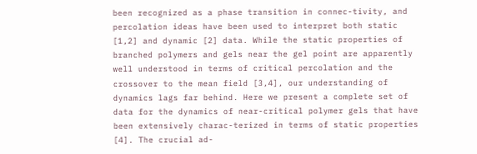been recognized as a phase transition in connec-tivity, and percolation ideas have been used to interpret both static [1,2] and dynamic [2] data. While the static properties of branched polymers and gels near the gel point are apparently well understood in terms of critical percolation and the crossover to the mean field [3,4], our understanding of dynamics lags far behind. Here we present a complete set of data for the dynamics of near-critical polymer gels that have been extensively charac-terized in terms of static properties [4]. The crucial ad-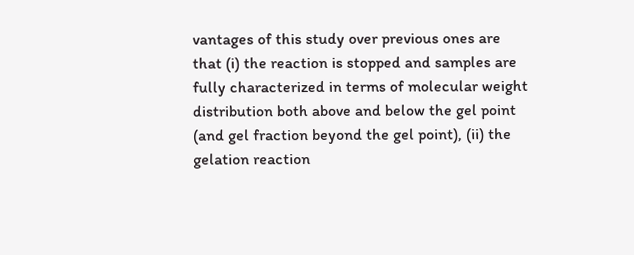vantages of this study over previous ones are that (i) the reaction is stopped and samples are fully characterized in terms of molecular weight distribution both above and below the gel point (and gel fraction beyond the gel point), (ii) the gelation reaction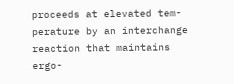proceeds at elevated tem-perature by an interchange reaction that maintains ergo-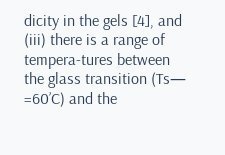dicity in the gels [4], and (iii) there is a range of tempera-tures between the glass transition (Ts— =60’C) and the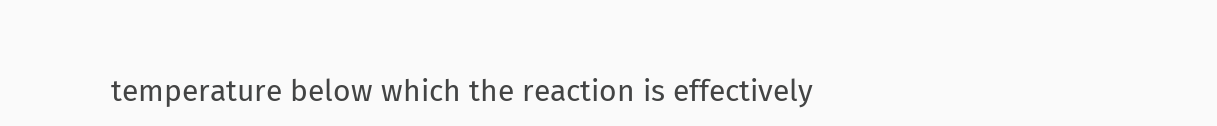temperature below which the reaction is effectively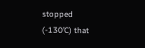stopped (-130’C) that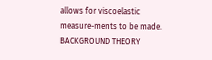allows for viscoelastic measure-ments to be made. BACKGROUND THEORY